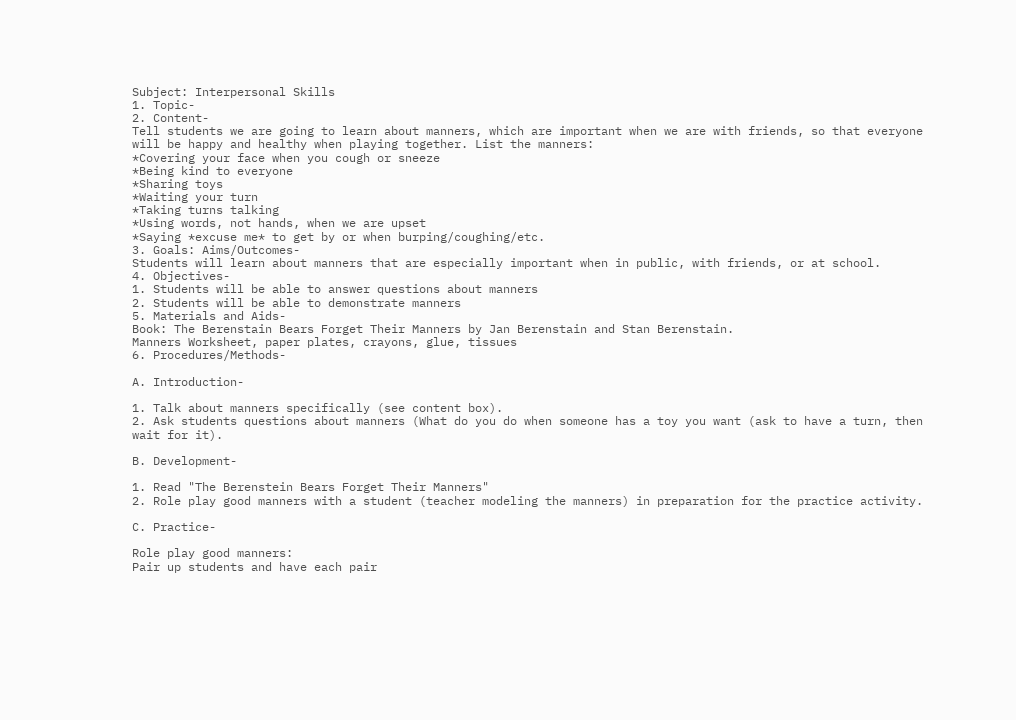Subject: Interpersonal Skills
1. Topic-
2. Content-
Tell students we are going to learn about manners, which are important when we are with friends, so that everyone will be happy and healthy when playing together. List the manners:
*Covering your face when you cough or sneeze
*Being kind to everyone
*Sharing toys
*Waiting your turn
*Taking turns talking
*Using words, not hands, when we are upset
*Saying *excuse me* to get by or when burping/coughing/etc.
3. Goals: Aims/Outcomes-
Students will learn about manners that are especially important when in public, with friends, or at school.
4. Objectives-
1. Students will be able to answer questions about manners
2. Students will be able to demonstrate manners
5. Materials and Aids-
Book: The Berenstain Bears Forget Their Manners by Jan Berenstain and Stan Berenstain.
Manners Worksheet, paper plates, crayons, glue, tissues
6. Procedures/Methods-

A. Introduction-

1. Talk about manners specifically (see content box).
2. Ask students questions about manners (What do you do when someone has a toy you want (ask to have a turn, then wait for it).

B. Development-

1. Read "The Berenstein Bears Forget Their Manners"
2. Role play good manners with a student (teacher modeling the manners) in preparation for the practice activity.

C. Practice-

Role play good manners:
Pair up students and have each pair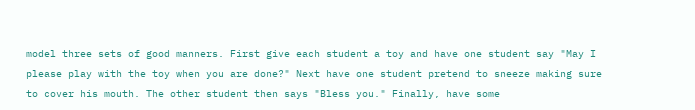model three sets of good manners. First give each student a toy and have one student say "May I please play with the toy when you are done?" Next have one student pretend to sneeze making sure to cover his mouth. The other student then says "Bless you." Finally, have some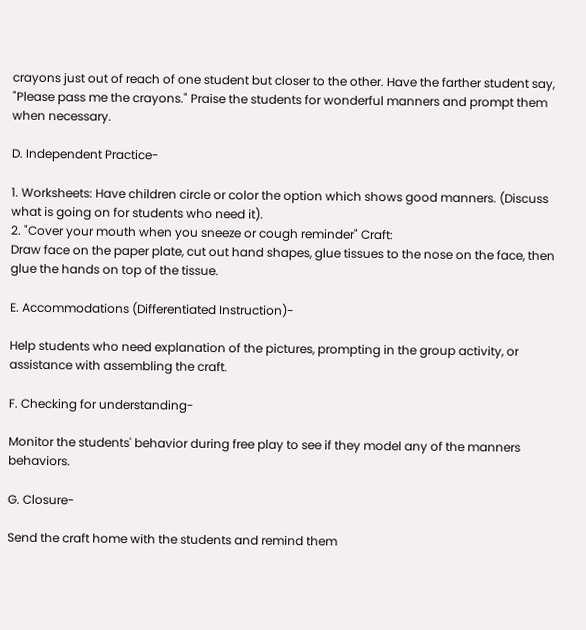crayons just out of reach of one student but closer to the other. Have the farther student say, "Please pass me the crayons." Praise the students for wonderful manners and prompt them when necessary.

D. Independent Practice-

1. Worksheets: Have children circle or color the option which shows good manners. (Discuss what is going on for students who need it).
2. "Cover your mouth when you sneeze or cough reminder" Craft:
Draw face on the paper plate, cut out hand shapes, glue tissues to the nose on the face, then glue the hands on top of the tissue.

E. Accommodations (Differentiated Instruction)-

Help students who need explanation of the pictures, prompting in the group activity, or assistance with assembling the craft.

F. Checking for understanding-

Monitor the students' behavior during free play to see if they model any of the manners behaviors.

G. Closure-

Send the craft home with the students and remind them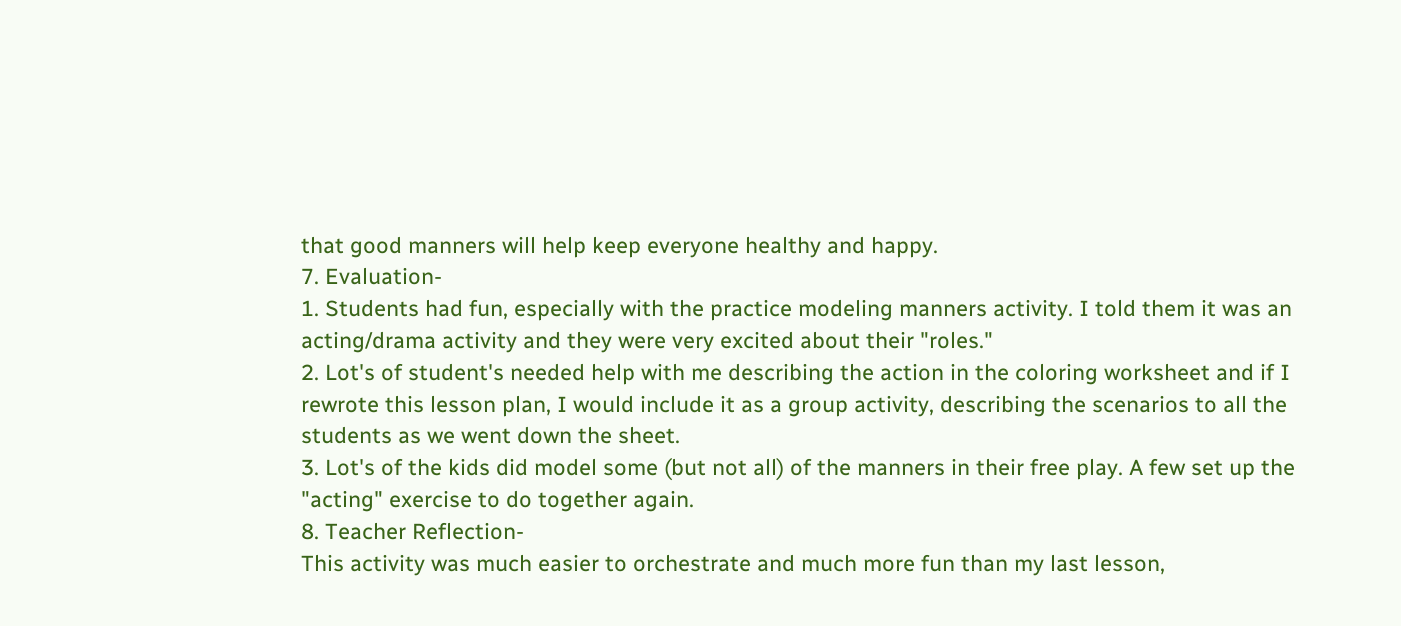that good manners will help keep everyone healthy and happy.
7. Evaluation-
1. Students had fun, especially with the practice modeling manners activity. I told them it was an acting/drama activity and they were very excited about their "roles."
2. Lot's of student's needed help with me describing the action in the coloring worksheet and if I rewrote this lesson plan, I would include it as a group activity, describing the scenarios to all the students as we went down the sheet.
3. Lot's of the kids did model some (but not all) of the manners in their free play. A few set up the "acting" exercise to do together again.
8. Teacher Reflection-
This activity was much easier to orchestrate and much more fun than my last lesson,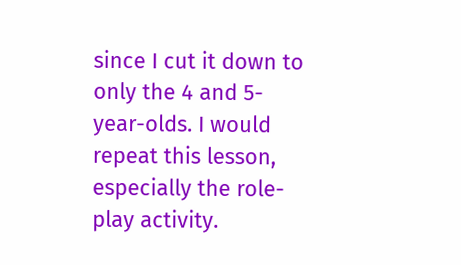since I cut it down to only the 4 and 5-year-olds. I would repeat this lesson, especially the role-play activity.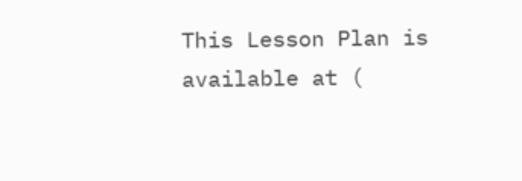This Lesson Plan is available at (